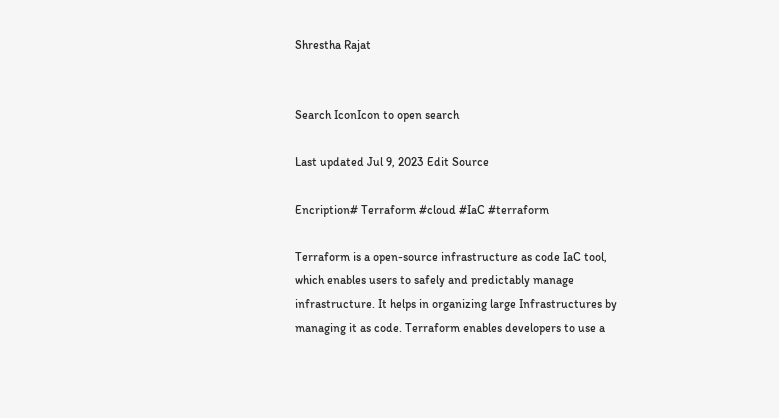Shrestha Rajat


Search IconIcon to open search

Last updated Jul 9, 2023 Edit Source

Encription# Terraform #cloud #IaC #terraform

Terraform is a open-source infrastructure as code IaC tool, which enables users to safely and predictably manage infrastructure. It helps in organizing large Infrastructures by managing it as code. Terraform enables developers to use a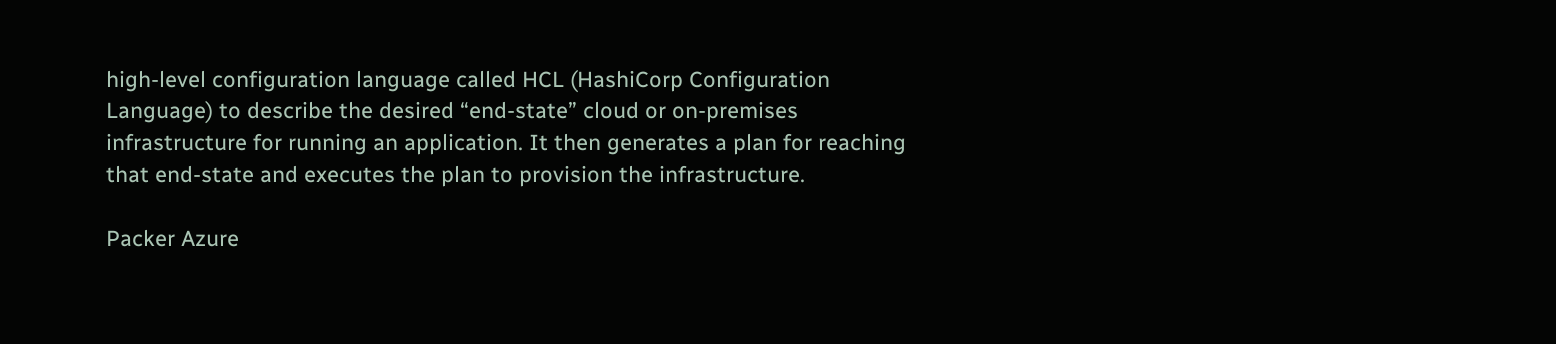high-level configuration language called HCL (HashiCorp Configuration Language) to describe the desired “end-state” cloud or on-premises infrastructure for running an application. It then generates a plan for reaching that end-state and executes the plan to provision the infrastructure.

Packer Azure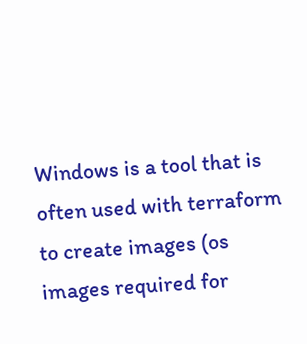Windows is a tool that is often used with terraform to create images (os images required for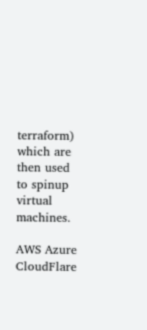terraform) which are then used to spinup virtual machines.

AWS Azure CloudFlare